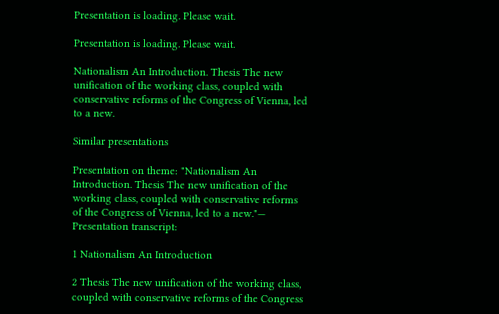Presentation is loading. Please wait.

Presentation is loading. Please wait.

Nationalism An Introduction. Thesis The new unification of the working class, coupled with conservative reforms of the Congress of Vienna, led to a new.

Similar presentations

Presentation on theme: "Nationalism An Introduction. Thesis The new unification of the working class, coupled with conservative reforms of the Congress of Vienna, led to a new."— Presentation transcript:

1 Nationalism An Introduction

2 Thesis The new unification of the working class, coupled with conservative reforms of the Congress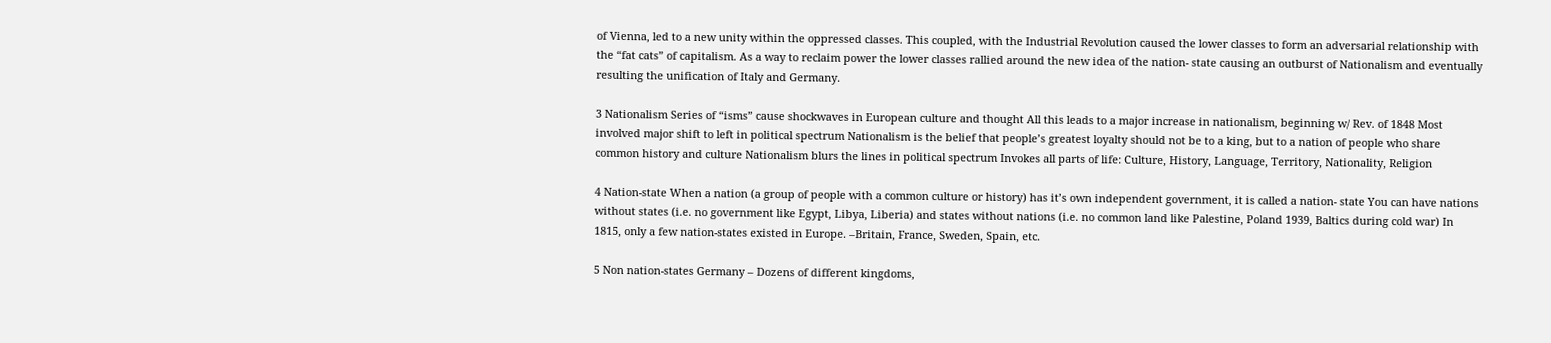of Vienna, led to a new unity within the oppressed classes. This coupled, with the Industrial Revolution caused the lower classes to form an adversarial relationship with the “fat cats” of capitalism. As a way to reclaim power the lower classes rallied around the new idea of the nation- state causing an outburst of Nationalism and eventually resulting the unification of Italy and Germany.

3 Nationalism Series of “isms” cause shockwaves in European culture and thought All this leads to a major increase in nationalism, beginning w/ Rev. of 1848 Most involved major shift to left in political spectrum Nationalism is the belief that people’s greatest loyalty should not be to a king, but to a nation of people who share common history and culture Nationalism blurs the lines in political spectrum Invokes all parts of life: Culture, History, Language, Territory, Nationality, Religion

4 Nation-state When a nation (a group of people with a common culture or history) has it’s own independent government, it is called a nation- state You can have nations without states (i.e. no government like Egypt, Libya, Liberia) and states without nations (i.e. no common land like Palestine, Poland 1939, Baltics during cold war) In 1815, only a few nation-states existed in Europe. –Britain, France, Sweden, Spain, etc.

5 Non nation-states Germany – Dozens of different kingdoms,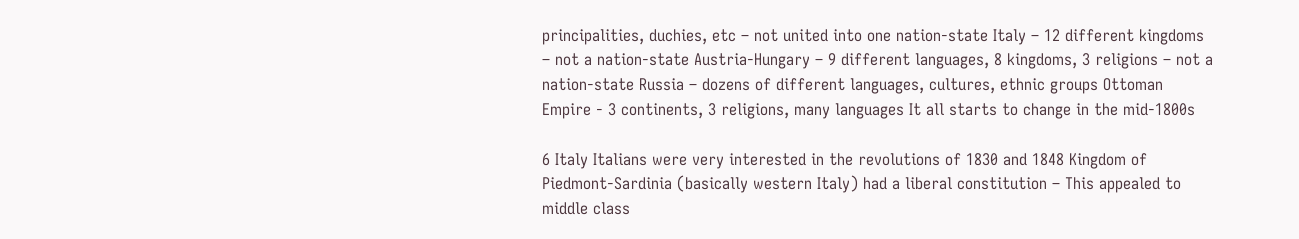principalities, duchies, etc – not united into one nation-state Italy – 12 different kingdoms – not a nation-state Austria-Hungary – 9 different languages, 8 kingdoms, 3 religions – not a nation-state Russia – dozens of different languages, cultures, ethnic groups Ottoman Empire - 3 continents, 3 religions, many languages It all starts to change in the mid-1800s

6 Italy Italians were very interested in the revolutions of 1830 and 1848 Kingdom of Piedmont-Sardinia (basically western Italy) had a liberal constitution – This appealed to middle class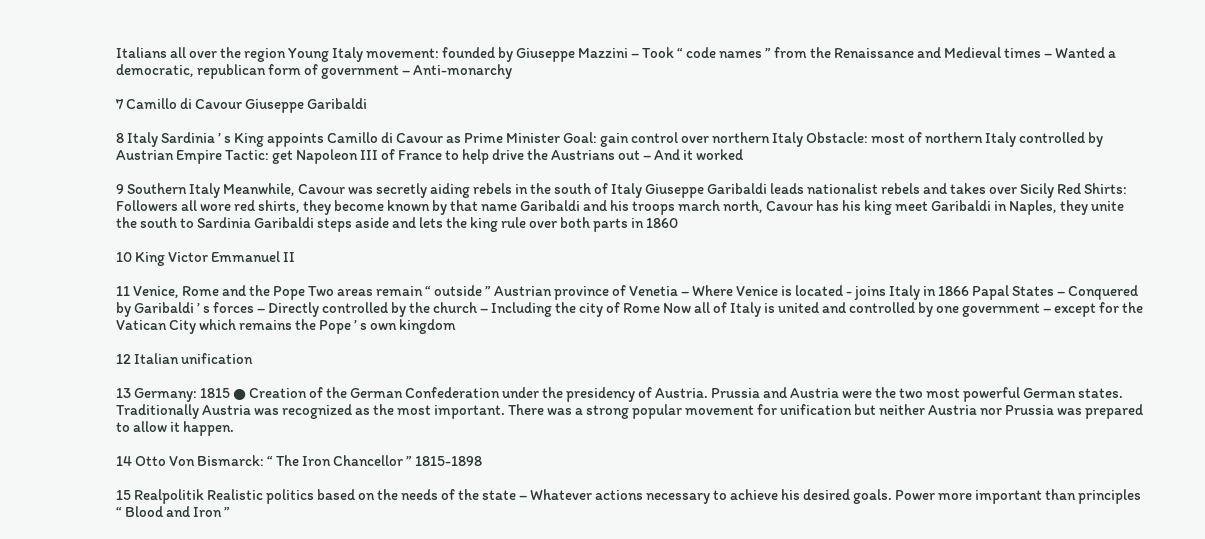Italians all over the region Young Italy movement: founded by Giuseppe Mazzini – Took “ code names ” from the Renaissance and Medieval times – Wanted a democratic, republican form of government – Anti-monarchy

7 Camillo di Cavour Giuseppe Garibaldi

8 Italy Sardinia ’ s King appoints Camillo di Cavour as Prime Minister Goal: gain control over northern Italy Obstacle: most of northern Italy controlled by Austrian Empire Tactic: get Napoleon III of France to help drive the Austrians out – And it worked

9 Southern Italy Meanwhile, Cavour was secretly aiding rebels in the south of Italy Giuseppe Garibaldi leads nationalist rebels and takes over Sicily Red Shirts: Followers all wore red shirts, they become known by that name Garibaldi and his troops march north, Cavour has his king meet Garibaldi in Naples, they unite the south to Sardinia Garibaldi steps aside and lets the king rule over both parts in 1860

10 King Victor Emmanuel II

11 Venice, Rome and the Pope Two areas remain “ outside ” Austrian province of Venetia – Where Venice is located - joins Italy in 1866 Papal States – Conquered by Garibaldi ’ s forces – Directly controlled by the church – Including the city of Rome Now all of Italy is united and controlled by one government – except for the Vatican City which remains the Pope ’ s own kingdom

12 Italian unification

13 Germany: 1815 ● Creation of the German Confederation under the presidency of Austria. Prussia and Austria were the two most powerful German states. Traditionally Austria was recognized as the most important. There was a strong popular movement for unification but neither Austria nor Prussia was prepared to allow it happen.

14 Otto Von Bismarck: “ The Iron Chancellor ” 1815-1898

15 Realpolitik Realistic politics based on the needs of the state – Whatever actions necessary to achieve his desired goals. Power more important than principles “ Blood and Iron ”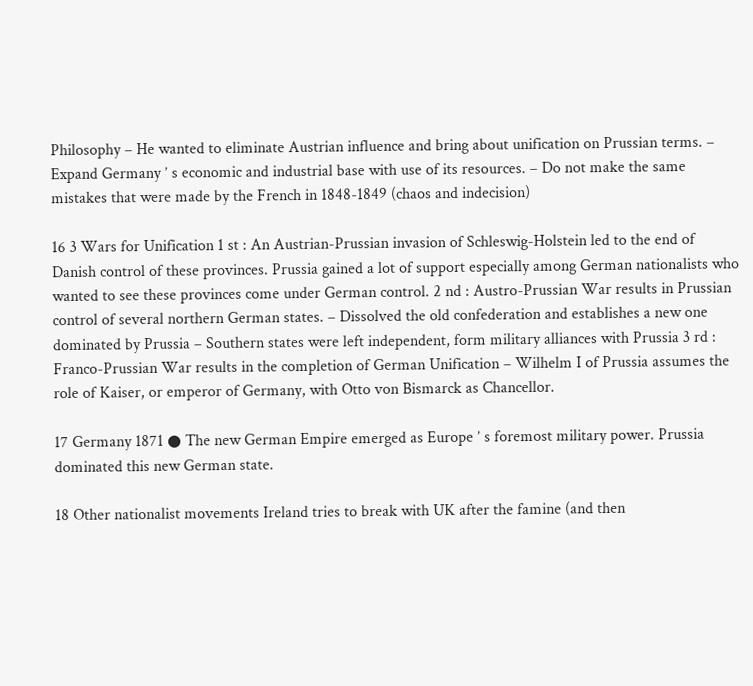Philosophy – He wanted to eliminate Austrian influence and bring about unification on Prussian terms. – Expand Germany ’ s economic and industrial base with use of its resources. – Do not make the same mistakes that were made by the French in 1848-1849 (chaos and indecision)

16 3 Wars for Unification 1 st : An Austrian-Prussian invasion of Schleswig-Holstein led to the end of Danish control of these provinces. Prussia gained a lot of support especially among German nationalists who wanted to see these provinces come under German control. 2 nd : Austro-Prussian War results in Prussian control of several northern German states. – Dissolved the old confederation and establishes a new one dominated by Prussia – Southern states were left independent, form military alliances with Prussia 3 rd : Franco-Prussian War results in the completion of German Unification – Wilhelm I of Prussia assumes the role of Kaiser, or emperor of Germany, with Otto von Bismarck as Chancellor.

17 Germany 1871 ● The new German Empire emerged as Europe ’ s foremost military power. Prussia dominated this new German state.

18 Other nationalist movements Ireland tries to break with UK after the famine (and then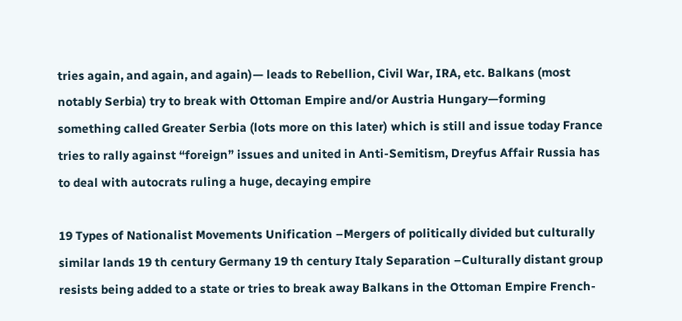tries again, and again, and again)— leads to Rebellion, Civil War, IRA, etc. Balkans (most notably Serbia) try to break with Ottoman Empire and/or Austria Hungary—forming something called Greater Serbia (lots more on this later) which is still and issue today France tries to rally against “foreign” issues and united in Anti-Semitism, Dreyfus Affair Russia has to deal with autocrats ruling a huge, decaying empire

19 Types of Nationalist Movements Unification –Mergers of politically divided but culturally similar lands 19 th century Germany 19 th century Italy Separation –Culturally distant group resists being added to a state or tries to break away Balkans in the Ottoman Empire French-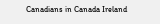Canadians in Canada Ireland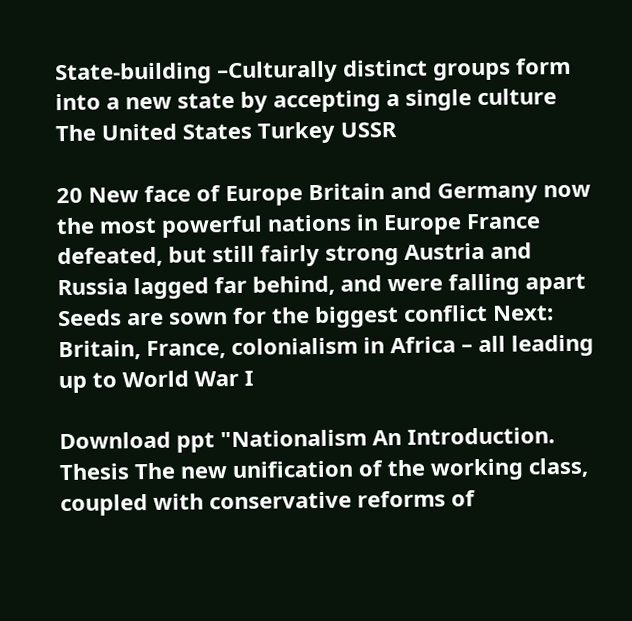State-building –Culturally distinct groups form into a new state by accepting a single culture The United States Turkey USSR

20 New face of Europe Britain and Germany now the most powerful nations in Europe France defeated, but still fairly strong Austria and Russia lagged far behind, and were falling apart Seeds are sown for the biggest conflict Next: Britain, France, colonialism in Africa – all leading up to World War I

Download ppt "Nationalism An Introduction. Thesis The new unification of the working class, coupled with conservative reforms of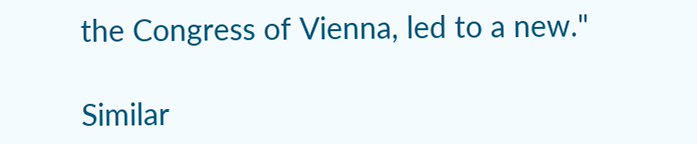the Congress of Vienna, led to a new."

Similar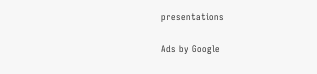presentations

Ads by Google